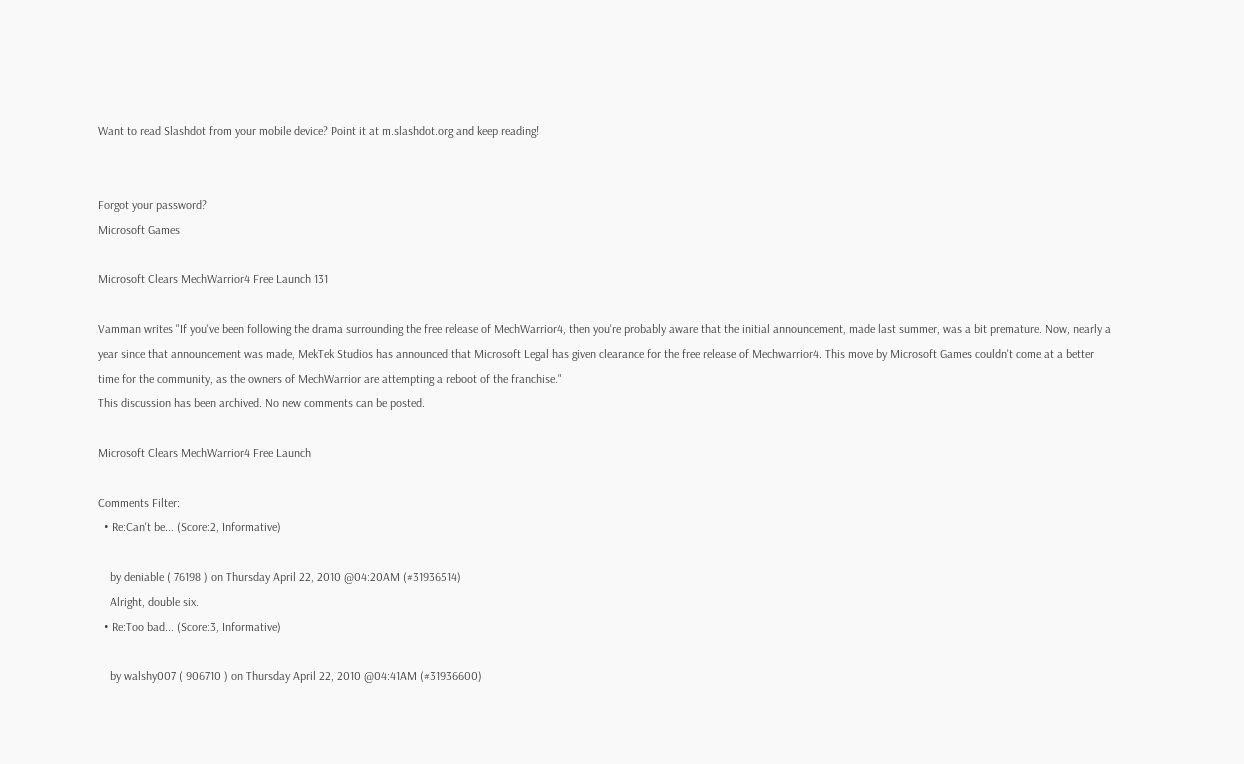Want to read Slashdot from your mobile device? Point it at m.slashdot.org and keep reading!


Forgot your password?
Microsoft Games

Microsoft Clears MechWarrior4 Free Launch 131

Vamman writes "If you've been following the drama surrounding the free release of MechWarrior4, then you're probably aware that the initial announcement, made last summer, was a bit premature. Now, nearly a year since that announcement was made, MekTek Studios has announced that Microsoft Legal has given clearance for the free release of Mechwarrior4. This move by Microsoft Games couldn't come at a better time for the community, as the owners of MechWarrior are attempting a reboot of the franchise."
This discussion has been archived. No new comments can be posted.

Microsoft Clears MechWarrior4 Free Launch

Comments Filter:
  • Re:Can't be... (Score:2, Informative)

    by deniable ( 76198 ) on Thursday April 22, 2010 @04:20AM (#31936514)
    Alright, double six.
  • Re:Too bad... (Score:3, Informative)

    by walshy007 ( 906710 ) on Thursday April 22, 2010 @04:41AM (#31936600)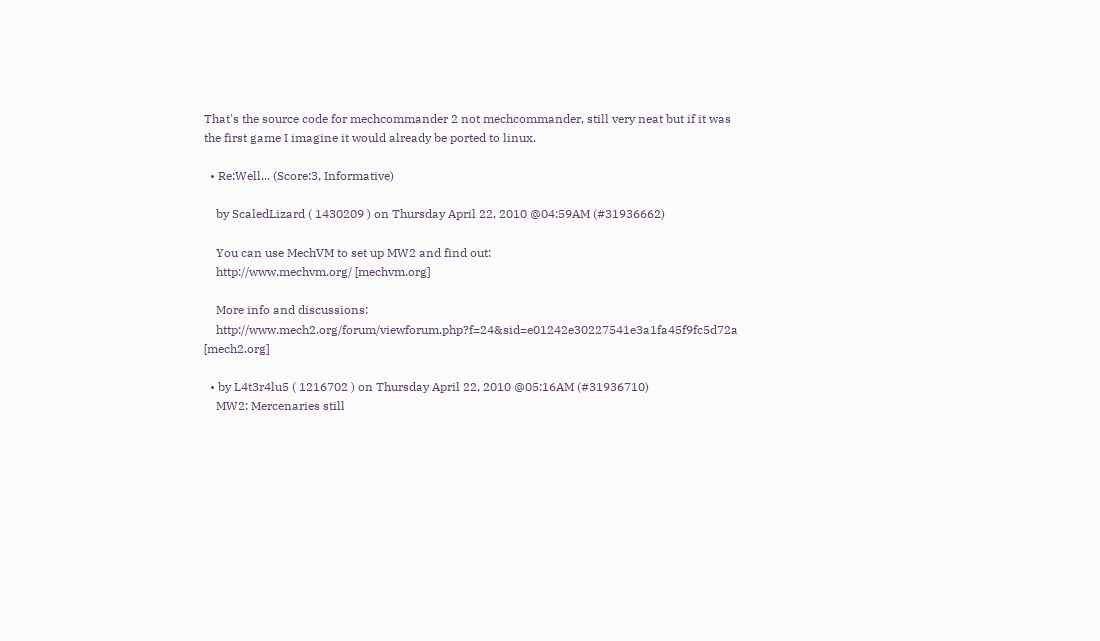That's the source code for mechcommander 2 not mechcommander, still very neat but if it was the first game I imagine it would already be ported to linux.

  • Re:Well... (Score:3, Informative)

    by ScaledLizard ( 1430209 ) on Thursday April 22, 2010 @04:59AM (#31936662)

    You can use MechVM to set up MW2 and find out:
    http://www.mechvm.org/ [mechvm.org]

    More info and discussions:
    http://www.mech2.org/forum/viewforum.php?f=24&sid=e01242e30227541e3a1fa45f9fc5d72a [mech2.org]

  • by L4t3r4lu5 ( 1216702 ) on Thursday April 22, 2010 @05:16AM (#31936710)
    MW2: Mercenaries still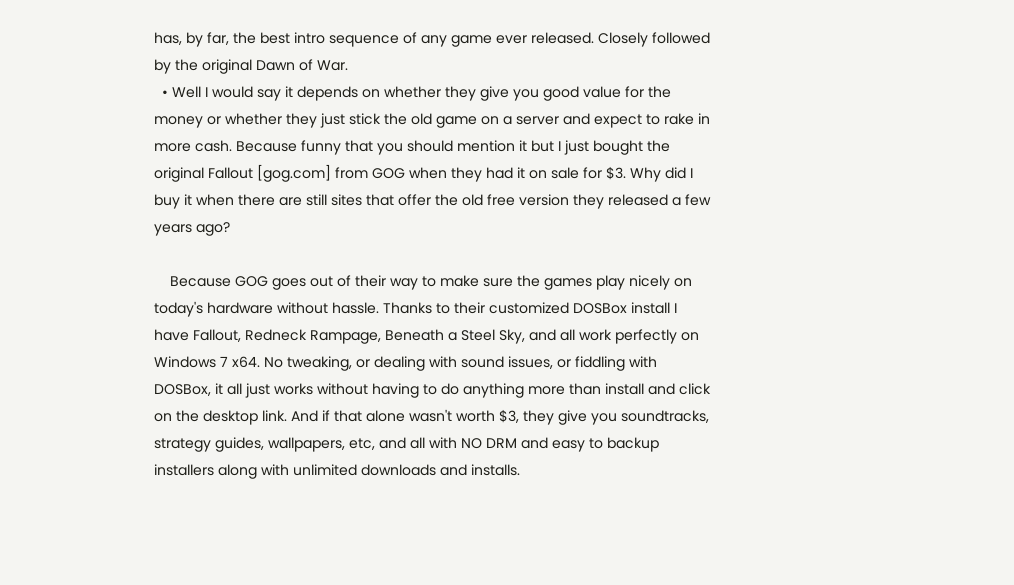has, by far, the best intro sequence of any game ever released. Closely followed by the original Dawn of War.
  • Well I would say it depends on whether they give you good value for the money or whether they just stick the old game on a server and expect to rake in more cash. Because funny that you should mention it but I just bought the original Fallout [gog.com] from GOG when they had it on sale for $3. Why did I buy it when there are still sites that offer the old free version they released a few years ago?

    Because GOG goes out of their way to make sure the games play nicely on today's hardware without hassle. Thanks to their customized DOSBox install I have Fallout, Redneck Rampage, Beneath a Steel Sky, and all work perfectly on Windows 7 x64. No tweaking, or dealing with sound issues, or fiddling with DOSBox, it all just works without having to do anything more than install and click on the desktop link. And if that alone wasn't worth $3, they give you soundtracks, strategy guides, wallpapers, etc, and all with NO DRM and easy to backup installers along with unlimited downloads and installs.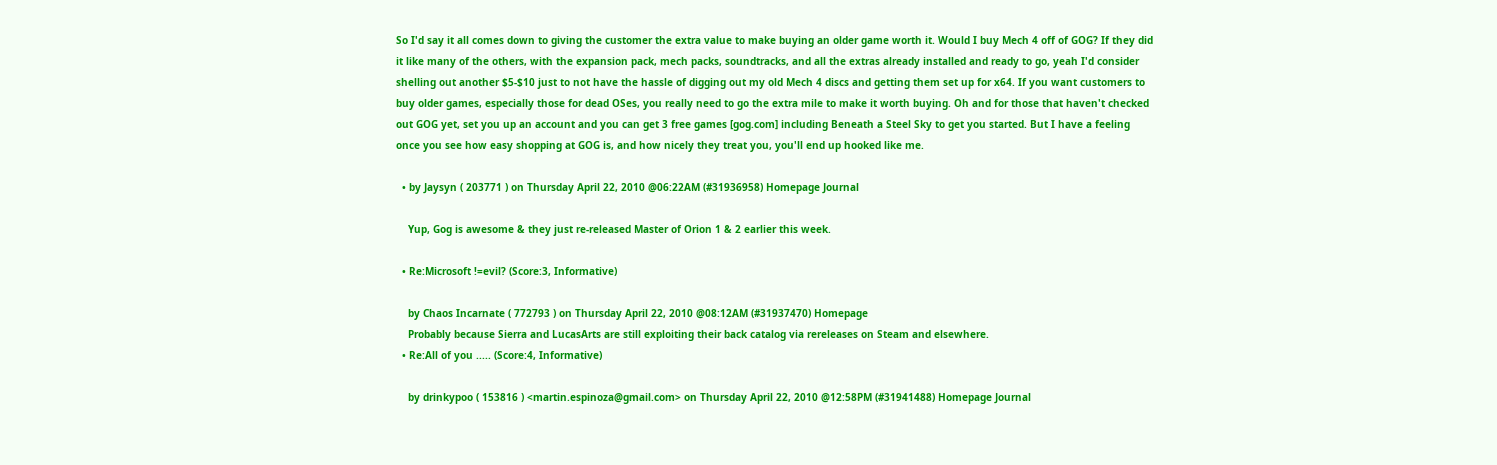So I'd say it all comes down to giving the customer the extra value to make buying an older game worth it. Would I buy Mech 4 off of GOG? If they did it like many of the others, with the expansion pack, mech packs, soundtracks, and all the extras already installed and ready to go, yeah I'd consider shelling out another $5-$10 just to not have the hassle of digging out my old Mech 4 discs and getting them set up for x64. If you want customers to buy older games, especially those for dead OSes, you really need to go the extra mile to make it worth buying. Oh and for those that haven't checked out GOG yet, set you up an account and you can get 3 free games [gog.com] including Beneath a Steel Sky to get you started. But I have a feeling once you see how easy shopping at GOG is, and how nicely they treat you, you'll end up hooked like me.

  • by Jaysyn ( 203771 ) on Thursday April 22, 2010 @06:22AM (#31936958) Homepage Journal

    Yup, Gog is awesome & they just re-released Master of Orion 1 & 2 earlier this week.

  • Re:Microsoft !=evil? (Score:3, Informative)

    by Chaos Incarnate ( 772793 ) on Thursday April 22, 2010 @08:12AM (#31937470) Homepage
    Probably because Sierra and LucasArts are still exploiting their back catalog via rereleases on Steam and elsewhere.
  • Re:All of you ..... (Score:4, Informative)

    by drinkypoo ( 153816 ) <martin.espinoza@gmail.com> on Thursday April 22, 2010 @12:58PM (#31941488) Homepage Journal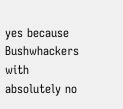yes because Bushwhackers with absolutely no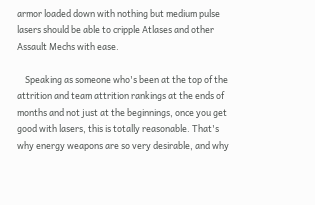armor loaded down with nothing but medium pulse lasers should be able to cripple Atlases and other Assault Mechs with ease.

    Speaking as someone who's been at the top of the attrition and team attrition rankings at the ends of months and not just at the beginnings, once you get good with lasers, this is totally reasonable. That's why energy weapons are so very desirable, and why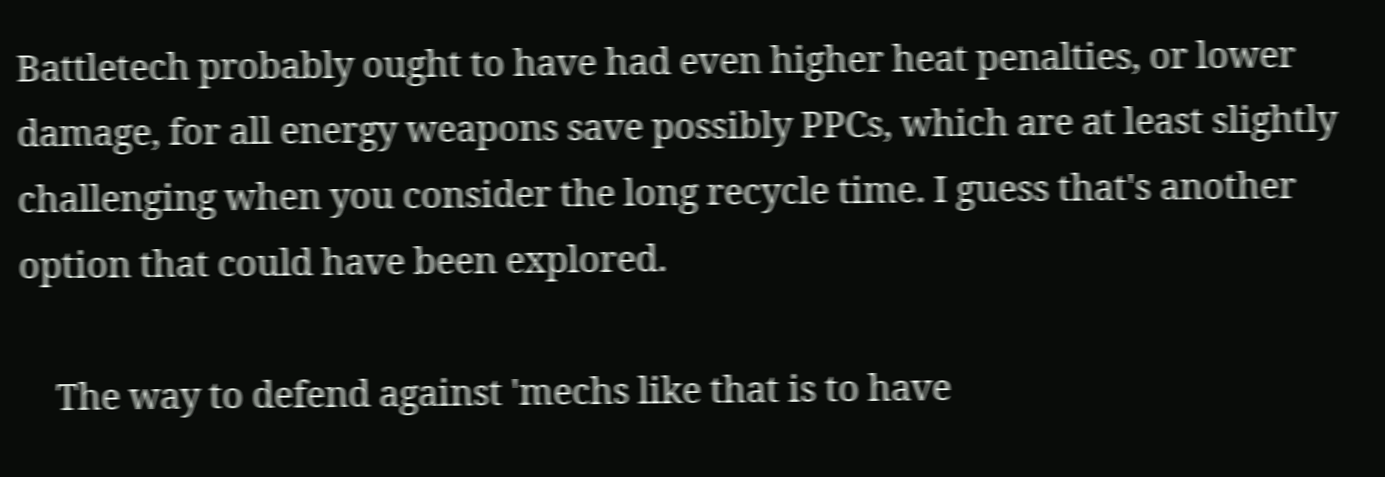Battletech probably ought to have had even higher heat penalties, or lower damage, for all energy weapons save possibly PPCs, which are at least slightly challenging when you consider the long recycle time. I guess that's another option that could have been explored.

    The way to defend against 'mechs like that is to have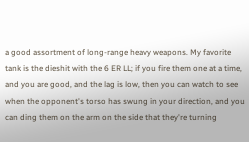a good assortment of long-range heavy weapons. My favorite tank is the dieshit with the 6 ER LL; if you fire them one at a time, and you are good, and the lag is low, then you can watch to see when the opponent's torso has swung in your direction, and you can ding them on the arm on the side that they're turning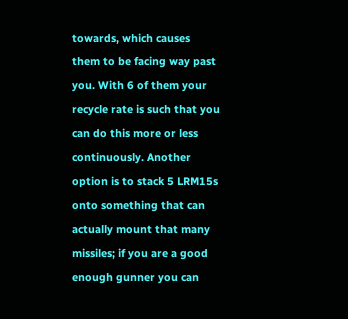towards, which causes them to be facing way past you. With 6 of them your recycle rate is such that you can do this more or less continuously. Another option is to stack 5 LRM15s onto something that can actually mount that many missiles; if you are a good enough gunner you can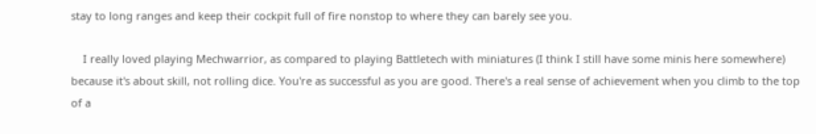stay to long ranges and keep their cockpit full of fire nonstop to where they can barely see you.

    I really loved playing Mechwarrior, as compared to playing Battletech with miniatures (I think I still have some minis here somewhere) because it's about skill, not rolling dice. You're as successful as you are good. There's a real sense of achievement when you climb to the top of a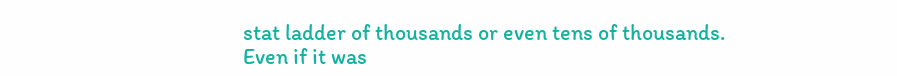stat ladder of thousands or even tens of thousands. Even if it was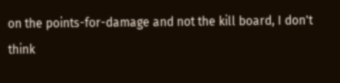on the points-for-damage and not the kill board, I don't think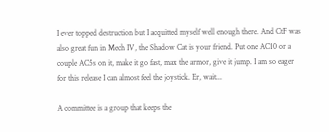I ever topped destruction but I acquitted myself well enough there. And CtF was also great fun in Mech IV, the Shadow Cat is your friend. Put one AC10 or a couple AC5s on it, make it go fast, max the armor, give it jump. I am so eager for this release I can almost feel the joystick. Er, wait...

A committee is a group that keeps the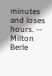minutes and loses hours. -- Milton Berle